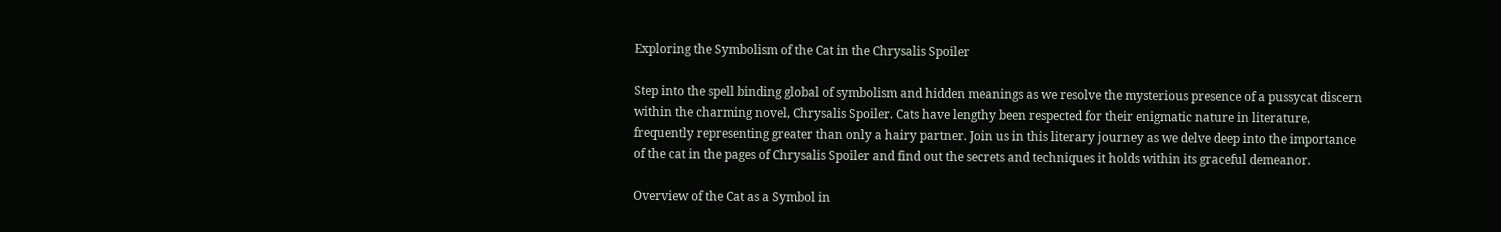Exploring the Symbolism of the Cat in the Chrysalis Spoiler

Step into the spell binding global of symbolism and hidden meanings as we resolve the mysterious presence of a pussycat discern within the charming novel, Chrysalis Spoiler. Cats have lengthy been respected for their enigmatic nature in literature, frequently representing greater than only a hairy partner. Join us in this literary journey as we delve deep into the importance of the cat in the pages of Chrysalis Spoiler and find out the secrets and techniques it holds within its graceful demeanor.

Overview of the Cat as a Symbol in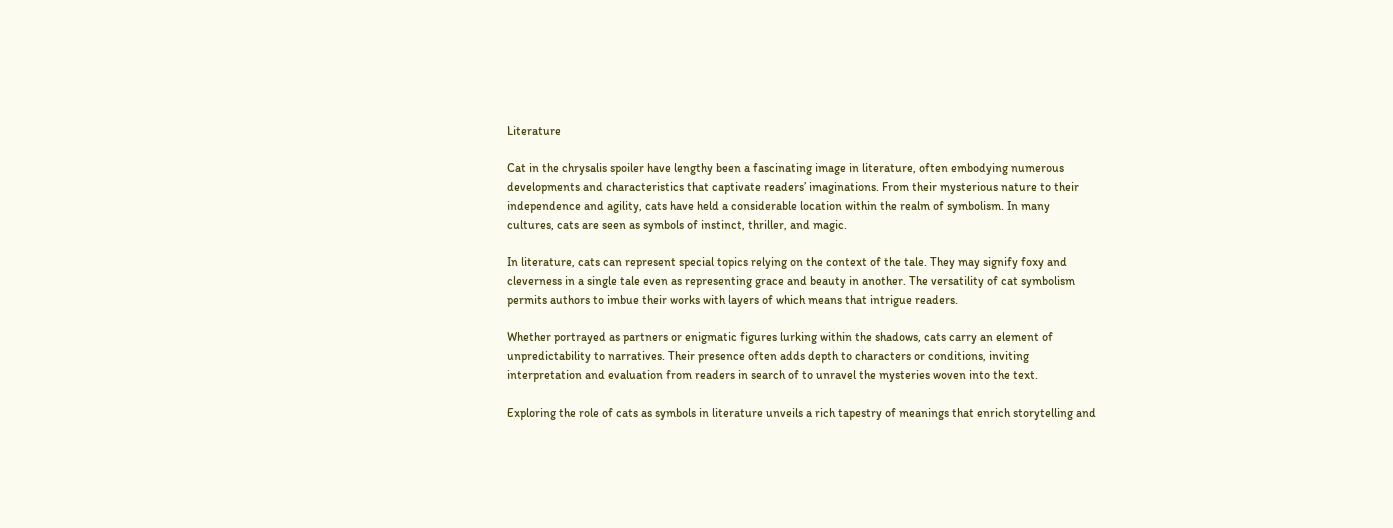Literature

Cat in the chrysalis spoiler have lengthy been a fascinating image in literature, often embodying numerous developments and characteristics that captivate readers’ imaginations. From their mysterious nature to their independence and agility, cats have held a considerable location within the realm of symbolism. In many cultures, cats are seen as symbols of instinct, thriller, and magic.

In literature, cats can represent special topics relying on the context of the tale. They may signify foxy and cleverness in a single tale even as representing grace and beauty in another. The versatility of cat symbolism permits authors to imbue their works with layers of which means that intrigue readers.

Whether portrayed as partners or enigmatic figures lurking within the shadows, cats carry an element of unpredictability to narratives. Their presence often adds depth to characters or conditions, inviting interpretation and evaluation from readers in search of to unravel the mysteries woven into the text.

Exploring the role of cats as symbols in literature unveils a rich tapestry of meanings that enrich storytelling and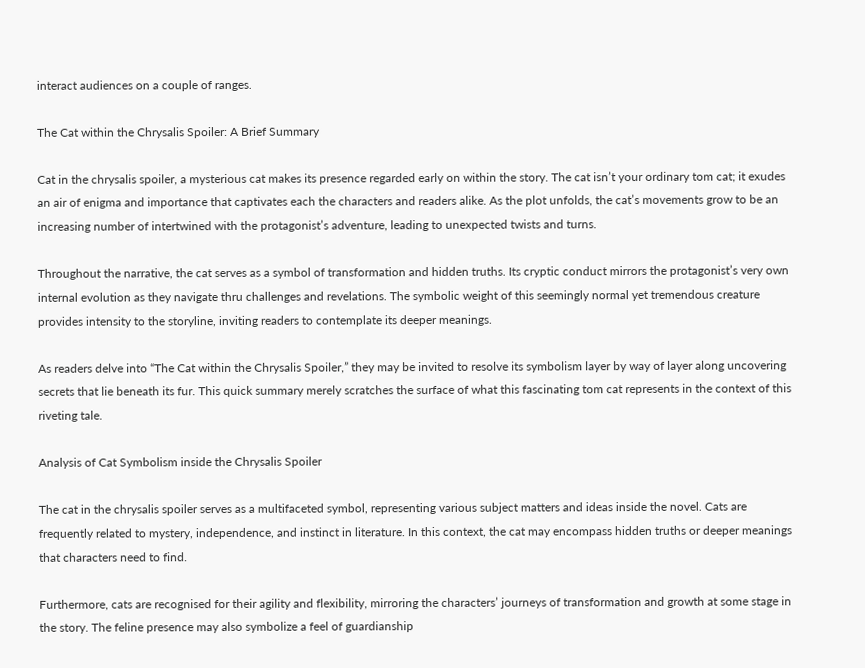interact audiences on a couple of ranges.

The Cat within the Chrysalis Spoiler: A Brief Summary

Cat in the chrysalis spoiler, a mysterious cat makes its presence regarded early on within the story. The cat isn’t your ordinary tom cat; it exudes an air of enigma and importance that captivates each the characters and readers alike. As the plot unfolds, the cat’s movements grow to be an increasing number of intertwined with the protagonist’s adventure, leading to unexpected twists and turns.

Throughout the narrative, the cat serves as a symbol of transformation and hidden truths. Its cryptic conduct mirrors the protagonist’s very own internal evolution as they navigate thru challenges and revelations. The symbolic weight of this seemingly normal yet tremendous creature provides intensity to the storyline, inviting readers to contemplate its deeper meanings.

As readers delve into “The Cat within the Chrysalis Spoiler,” they may be invited to resolve its symbolism layer by way of layer along uncovering secrets that lie beneath its fur. This quick summary merely scratches the surface of what this fascinating tom cat represents in the context of this riveting tale.

Analysis of Cat Symbolism inside the Chrysalis Spoiler

The cat in the chrysalis spoiler serves as a multifaceted symbol, representing various subject matters and ideas inside the novel. Cats are frequently related to mystery, independence, and instinct in literature. In this context, the cat may encompass hidden truths or deeper meanings that characters need to find.

Furthermore, cats are recognised for their agility and flexibility, mirroring the characters’ journeys of transformation and growth at some stage in the story. The feline presence may also symbolize a feel of guardianship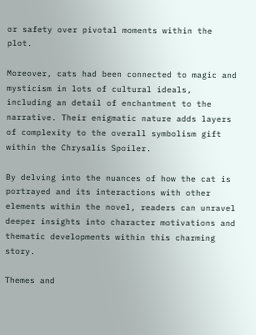or safety over pivotal moments within the plot.

Moreover, cats had been connected to magic and mysticism in lots of cultural ideals, including an detail of enchantment to the narrative. Their enigmatic nature adds layers of complexity to the overall symbolism gift within the Chrysalis Spoiler.

By delving into the nuances of how the cat is portrayed and its interactions with other elements within the novel, readers can unravel deeper insights into character motivations and thematic developments within this charming story.

Themes and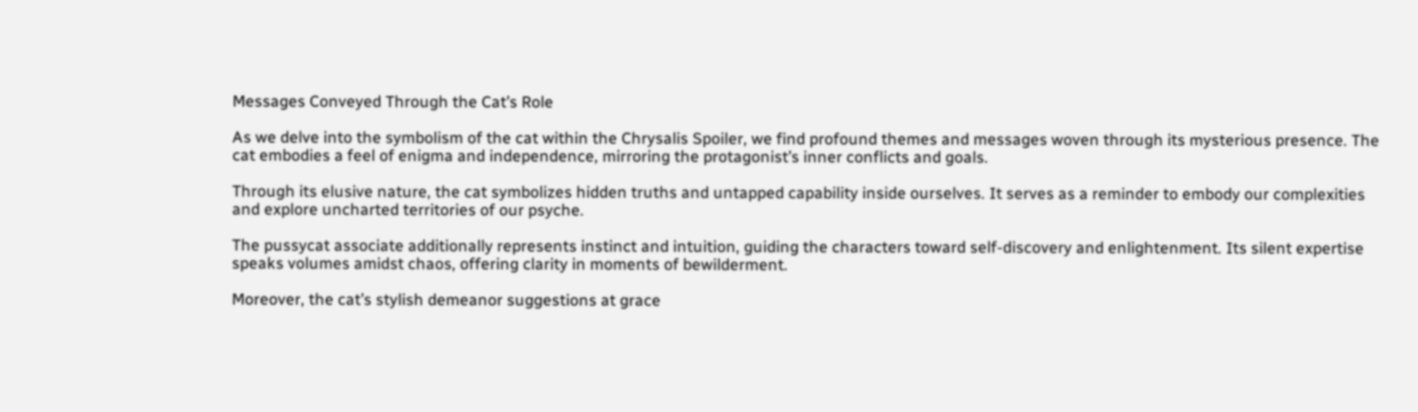Messages Conveyed Through the Cat’s Role

As we delve into the symbolism of the cat within the Chrysalis Spoiler, we find profound themes and messages woven through its mysterious presence. The cat embodies a feel of enigma and independence, mirroring the protagonist’s inner conflicts and goals.

Through its elusive nature, the cat symbolizes hidden truths and untapped capability inside ourselves. It serves as a reminder to embody our complexities and explore uncharted territories of our psyche.

The pussycat associate additionally represents instinct and intuition, guiding the characters toward self-discovery and enlightenment. Its silent expertise speaks volumes amidst chaos, offering clarity in moments of bewilderment.

Moreover, the cat’s stylish demeanor suggestions at grace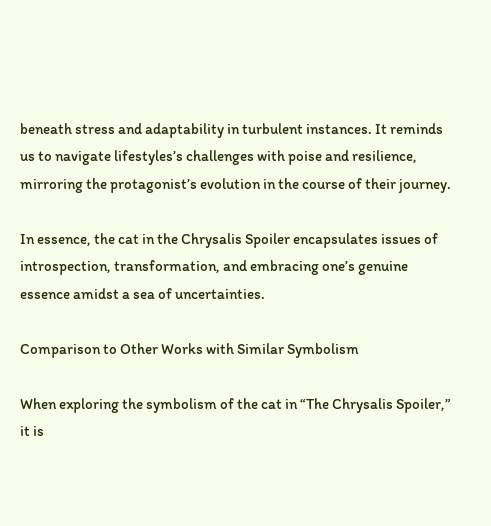beneath stress and adaptability in turbulent instances. It reminds us to navigate lifestyles’s challenges with poise and resilience, mirroring the protagonist’s evolution in the course of their journey.

In essence, the cat in the Chrysalis Spoiler encapsulates issues of introspection, transformation, and embracing one’s genuine essence amidst a sea of uncertainties.

Comparison to Other Works with Similar Symbolism

When exploring the symbolism of the cat in “The Chrysalis Spoiler,” it is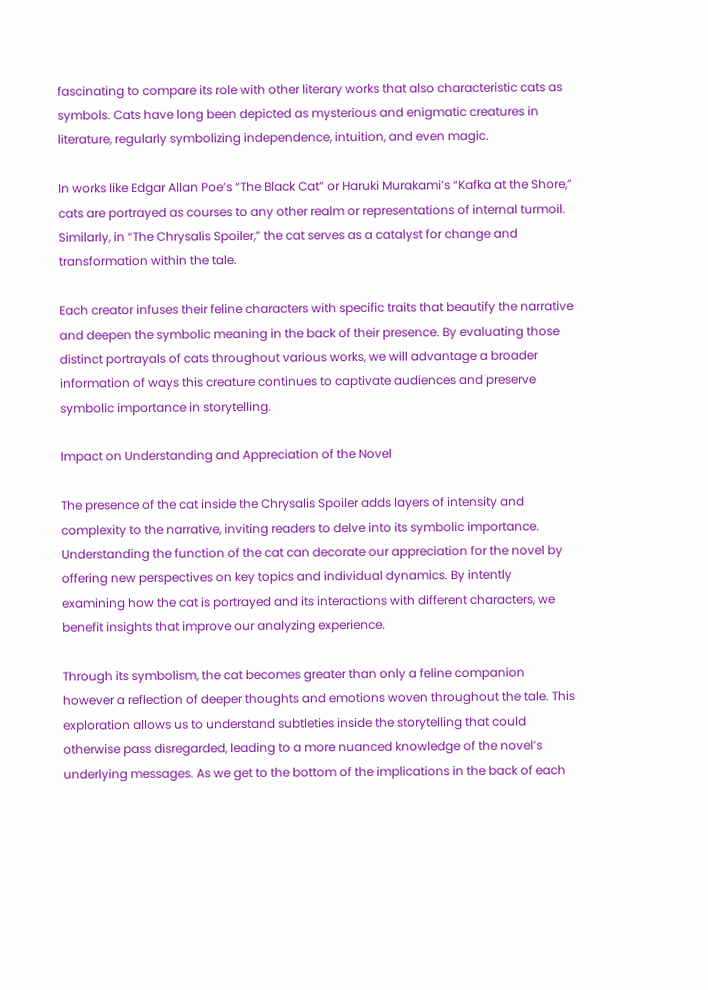fascinating to compare its role with other literary works that also characteristic cats as symbols. Cats have long been depicted as mysterious and enigmatic creatures in literature, regularly symbolizing independence, intuition, and even magic.

In works like Edgar Allan Poe’s “The Black Cat” or Haruki Murakami’s “Kafka at the Shore,” cats are portrayed as courses to any other realm or representations of internal turmoil. Similarly, in “The Chrysalis Spoiler,” the cat serves as a catalyst for change and transformation within the tale.

Each creator infuses their feline characters with specific traits that beautify the narrative and deepen the symbolic meaning in the back of their presence. By evaluating those distinct portrayals of cats throughout various works, we will advantage a broader information of ways this creature continues to captivate audiences and preserve symbolic importance in storytelling.

Impact on Understanding and Appreciation of the Novel

The presence of the cat inside the Chrysalis Spoiler adds layers of intensity and complexity to the narrative, inviting readers to delve into its symbolic importance. Understanding the function of the cat can decorate our appreciation for the novel by offering new perspectives on key topics and individual dynamics. By intently examining how the cat is portrayed and its interactions with different characters, we benefit insights that improve our analyzing experience.

Through its symbolism, the cat becomes greater than only a feline companion however a reflection of deeper thoughts and emotions woven throughout the tale. This exploration allows us to understand subtleties inside the storytelling that could otherwise pass disregarded, leading to a more nuanced knowledge of the novel’s underlying messages. As we get to the bottom of the implications in the back of each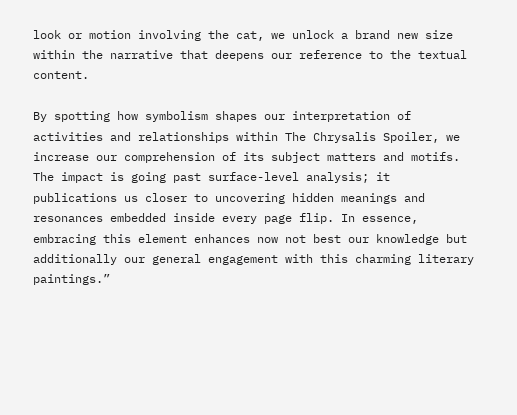look or motion involving the cat, we unlock a brand new size within the narrative that deepens our reference to the textual content.

By spotting how symbolism shapes our interpretation of activities and relationships within The Chrysalis Spoiler, we increase our comprehension of its subject matters and motifs. The impact is going past surface-level analysis; it publications us closer to uncovering hidden meanings and resonances embedded inside every page flip. In essence, embracing this element enhances now not best our knowledge but additionally our general engagement with this charming literary paintings.”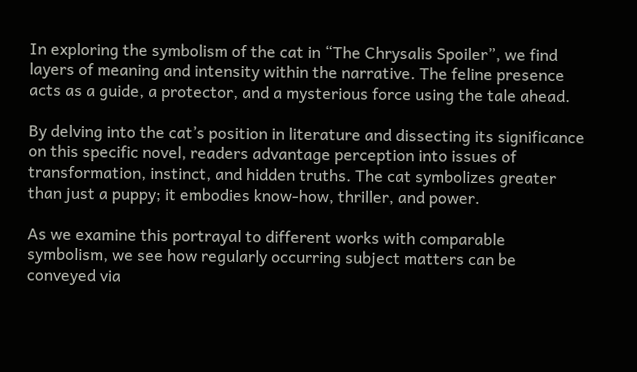In exploring the symbolism of the cat in “The Chrysalis Spoiler”, we find layers of meaning and intensity within the narrative. The feline presence acts as a guide, a protector, and a mysterious force using the tale ahead.

By delving into the cat’s position in literature and dissecting its significance on this specific novel, readers advantage perception into issues of transformation, instinct, and hidden truths. The cat symbolizes greater than just a puppy; it embodies know-how, thriller, and power.

As we examine this portrayal to different works with comparable symbolism, we see how regularly occurring subject matters can be conveyed via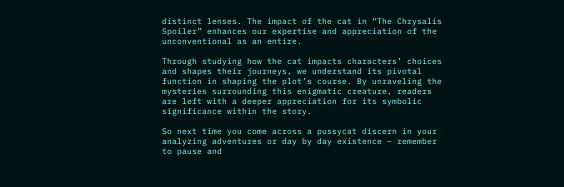distinct lenses. The impact of the cat in “The Chrysalis Spoiler” enhances our expertise and appreciation of the unconventional as an entire.

Through studying how the cat impacts characters’ choices and shapes their journeys, we understand its pivotal function in shaping the plot’s course. By unraveling the mysteries surrounding this enigmatic creature, readers are left with a deeper appreciation for its symbolic significance within the story.

So next time you come across a pussycat discern in your analyzing adventures or day by day existence – remember to pause and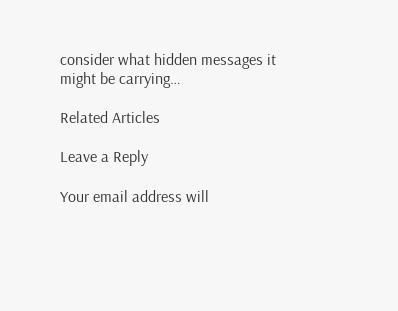consider what hidden messages it might be carrying…

Related Articles

Leave a Reply

Your email address will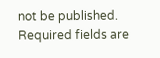not be published. Required fields are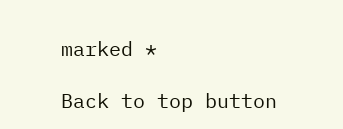marked *

Back to top button